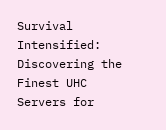Survival Intensified: Discovering the Finest UHC Servers for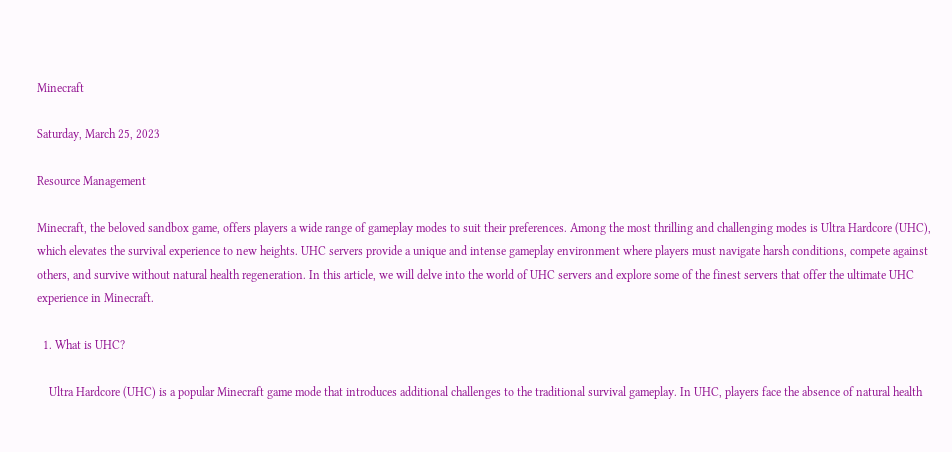Minecraft

Saturday, March 25, 2023

Resource Management

Minecraft, the beloved sandbox game, offers players a wide range of gameplay modes to suit their preferences. Among the most thrilling and challenging modes is Ultra Hardcore (UHC), which elevates the survival experience to new heights. UHC servers provide a unique and intense gameplay environment where players must navigate harsh conditions, compete against others, and survive without natural health regeneration. In this article, we will delve into the world of UHC servers and explore some of the finest servers that offer the ultimate UHC experience in Minecraft.

  1. What is UHC?

    Ultra Hardcore (UHC) is a popular Minecraft game mode that introduces additional challenges to the traditional survival gameplay. In UHC, players face the absence of natural health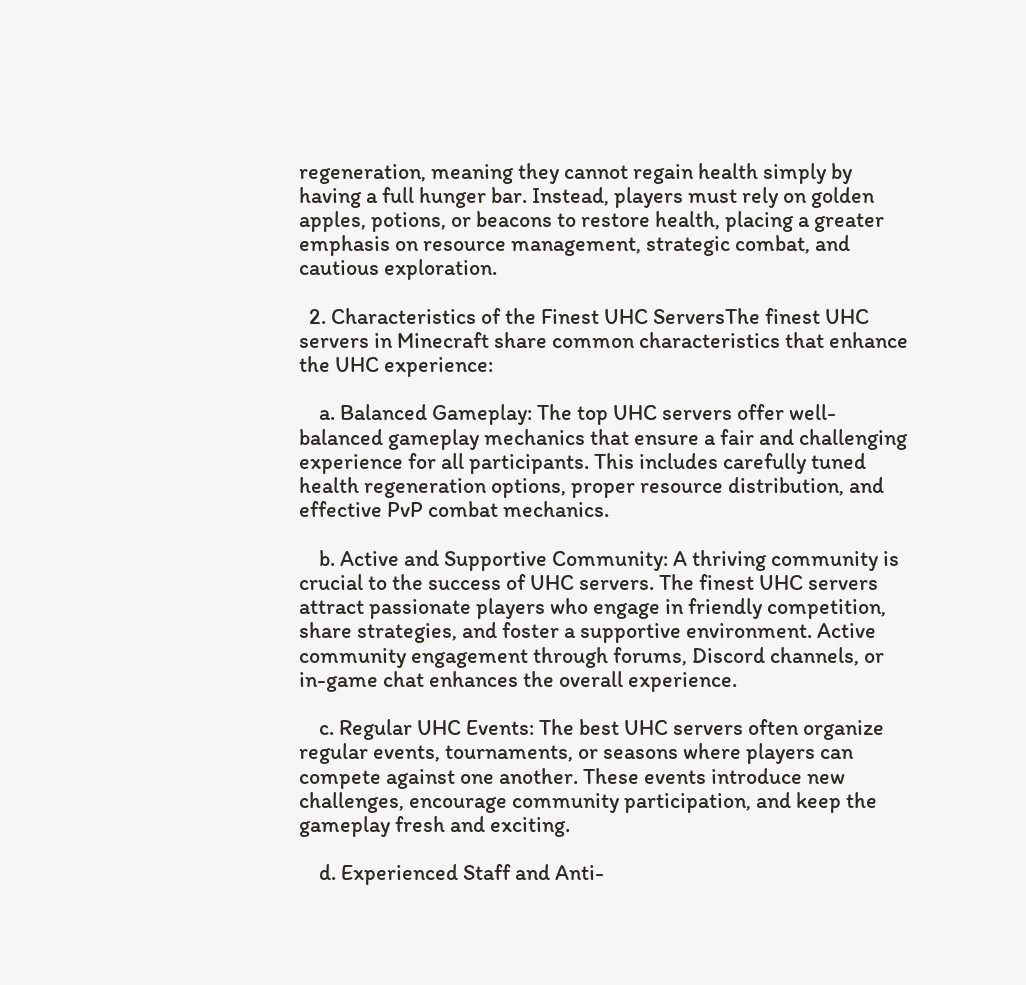regeneration, meaning they cannot regain health simply by having a full hunger bar. Instead, players must rely on golden apples, potions, or beacons to restore health, placing a greater emphasis on resource management, strategic combat, and cautious exploration.

  2. Characteristics of the Finest UHC ServersThe finest UHC servers in Minecraft share common characteristics that enhance the UHC experience:

    a. Balanced Gameplay: The top UHC servers offer well-balanced gameplay mechanics that ensure a fair and challenging experience for all participants. This includes carefully tuned health regeneration options, proper resource distribution, and effective PvP combat mechanics.

    b. Active and Supportive Community: A thriving community is crucial to the success of UHC servers. The finest UHC servers attract passionate players who engage in friendly competition, share strategies, and foster a supportive environment. Active community engagement through forums, Discord channels, or in-game chat enhances the overall experience.

    c. Regular UHC Events: The best UHC servers often organize regular events, tournaments, or seasons where players can compete against one another. These events introduce new challenges, encourage community participation, and keep the gameplay fresh and exciting.

    d. Experienced Staff and Anti-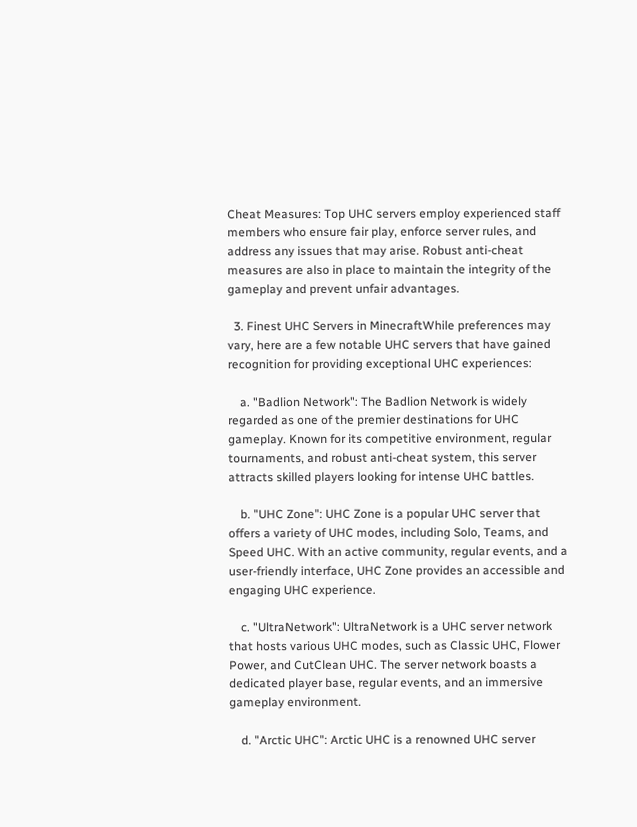Cheat Measures: Top UHC servers employ experienced staff members who ensure fair play, enforce server rules, and address any issues that may arise. Robust anti-cheat measures are also in place to maintain the integrity of the gameplay and prevent unfair advantages.

  3. Finest UHC Servers in MinecraftWhile preferences may vary, here are a few notable UHC servers that have gained recognition for providing exceptional UHC experiences:

    a. "Badlion Network": The Badlion Network is widely regarded as one of the premier destinations for UHC gameplay. Known for its competitive environment, regular tournaments, and robust anti-cheat system, this server attracts skilled players looking for intense UHC battles.

    b. "UHC Zone": UHC Zone is a popular UHC server that offers a variety of UHC modes, including Solo, Teams, and Speed UHC. With an active community, regular events, and a user-friendly interface, UHC Zone provides an accessible and engaging UHC experience.

    c. "UltraNetwork": UltraNetwork is a UHC server network that hosts various UHC modes, such as Classic UHC, Flower Power, and CutClean UHC. The server network boasts a dedicated player base, regular events, and an immersive gameplay environment.

    d. "Arctic UHC": Arctic UHC is a renowned UHC server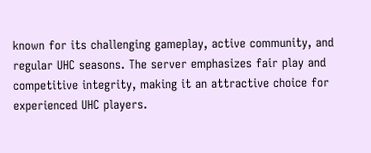known for its challenging gameplay, active community, and regular UHC seasons. The server emphasizes fair play and competitive integrity, making it an attractive choice for experienced UHC players.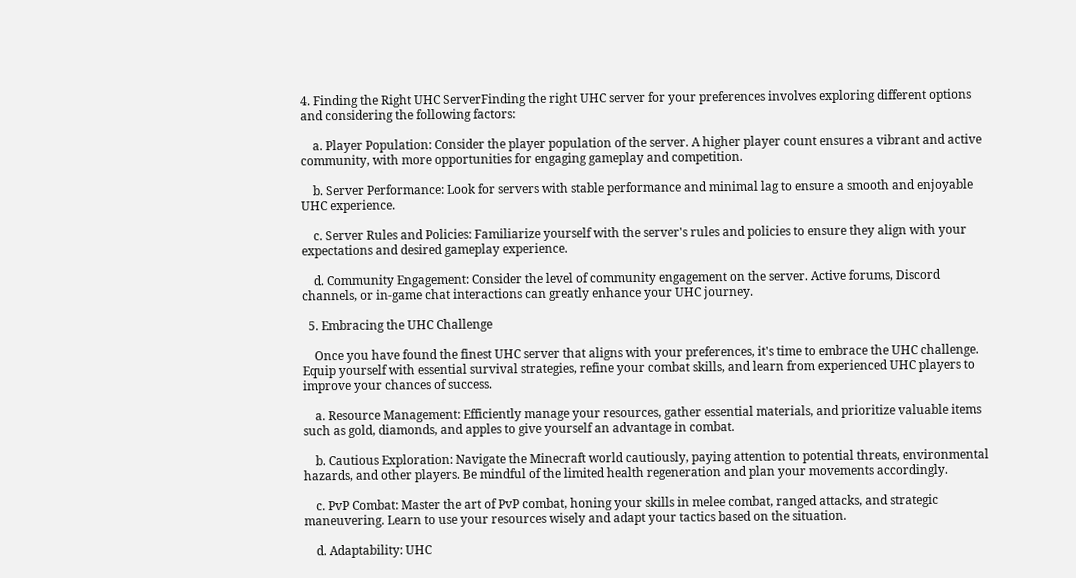4. Finding the Right UHC ServerFinding the right UHC server for your preferences involves exploring different options and considering the following factors:

    a. Player Population: Consider the player population of the server. A higher player count ensures a vibrant and active community, with more opportunities for engaging gameplay and competition.

    b. Server Performance: Look for servers with stable performance and minimal lag to ensure a smooth and enjoyable UHC experience.

    c. Server Rules and Policies: Familiarize yourself with the server's rules and policies to ensure they align with your expectations and desired gameplay experience.

    d. Community Engagement: Consider the level of community engagement on the server. Active forums, Discord channels, or in-game chat interactions can greatly enhance your UHC journey.

  5. Embracing the UHC Challenge

    Once you have found the finest UHC server that aligns with your preferences, it's time to embrace the UHC challenge. Equip yourself with essential survival strategies, refine your combat skills, and learn from experienced UHC players to improve your chances of success.

    a. Resource Management: Efficiently manage your resources, gather essential materials, and prioritize valuable items such as gold, diamonds, and apples to give yourself an advantage in combat.

    b. Cautious Exploration: Navigate the Minecraft world cautiously, paying attention to potential threats, environmental hazards, and other players. Be mindful of the limited health regeneration and plan your movements accordingly.

    c. PvP Combat: Master the art of PvP combat, honing your skills in melee combat, ranged attacks, and strategic maneuvering. Learn to use your resources wisely and adapt your tactics based on the situation.

    d. Adaptability: UHC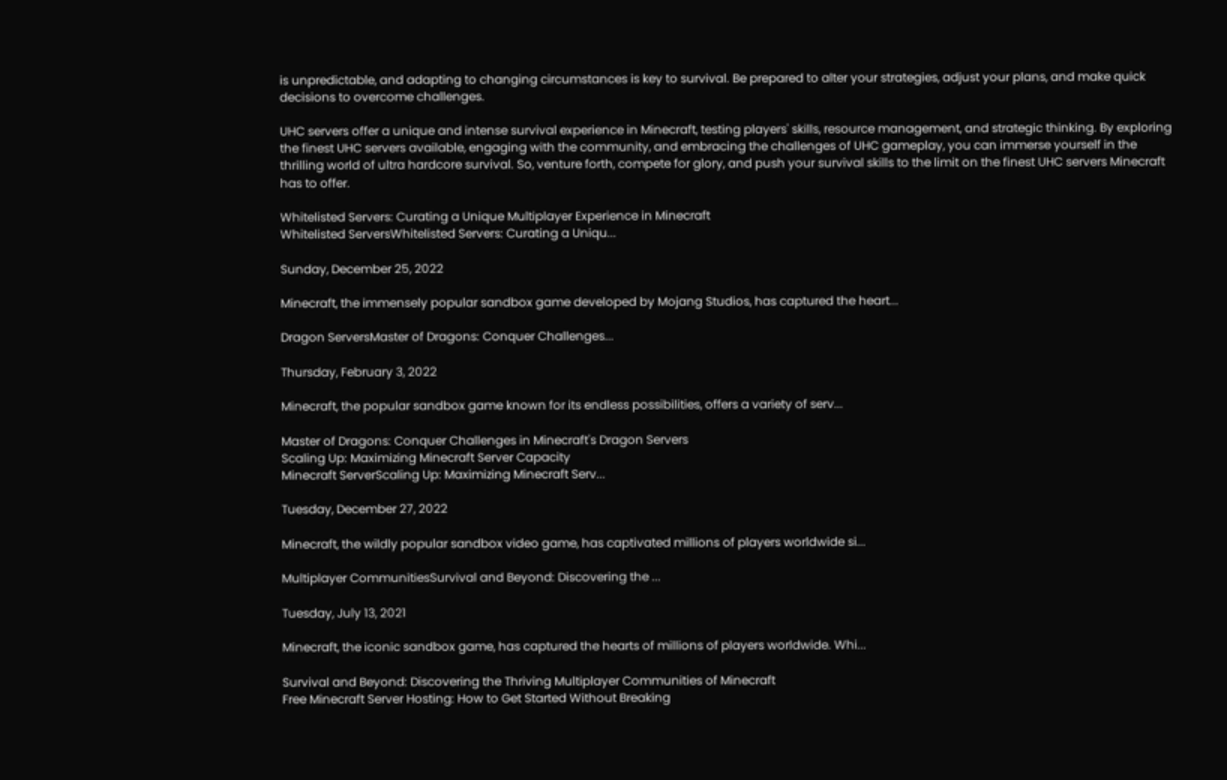is unpredictable, and adapting to changing circumstances is key to survival. Be prepared to alter your strategies, adjust your plans, and make quick decisions to overcome challenges.

UHC servers offer a unique and intense survival experience in Minecraft, testing players' skills, resource management, and strategic thinking. By exploring the finest UHC servers available, engaging with the community, and embracing the challenges of UHC gameplay, you can immerse yourself in the thrilling world of ultra hardcore survival. So, venture forth, compete for glory, and push your survival skills to the limit on the finest UHC servers Minecraft has to offer.

Whitelisted Servers: Curating a Unique Multiplayer Experience in Minecraft
Whitelisted ServersWhitelisted Servers: Curating a Uniqu...

Sunday, December 25, 2022

Minecraft, the immensely popular sandbox game developed by Mojang Studios, has captured the heart...

Dragon ServersMaster of Dragons: Conquer Challenges...

Thursday, February 3, 2022

Minecraft, the popular sandbox game known for its endless possibilities, offers a variety of serv...

Master of Dragons: Conquer Challenges in Minecraft's Dragon Servers
Scaling Up: Maximizing Minecraft Server Capacity
Minecraft ServerScaling Up: Maximizing Minecraft Serv...

Tuesday, December 27, 2022

Minecraft, the wildly popular sandbox video game, has captivated millions of players worldwide si...

Multiplayer CommunitiesSurvival and Beyond: Discovering the ...

Tuesday, July 13, 2021

Minecraft, the iconic sandbox game, has captured the hearts of millions of players worldwide. Whi...

Survival and Beyond: Discovering the Thriving Multiplayer Communities of Minecraft
Free Minecraft Server Hosting: How to Get Started Without Breaking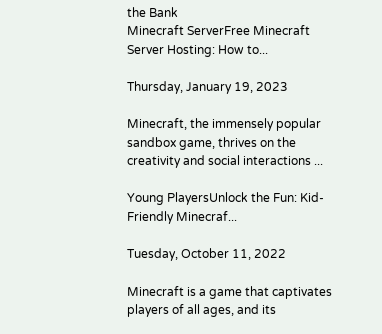the Bank
Minecraft ServerFree Minecraft Server Hosting: How to...

Thursday, January 19, 2023

Minecraft, the immensely popular sandbox game, thrives on the creativity and social interactions ...

Young PlayersUnlock the Fun: Kid-Friendly Minecraf...

Tuesday, October 11, 2022

Minecraft is a game that captivates players of all ages, and its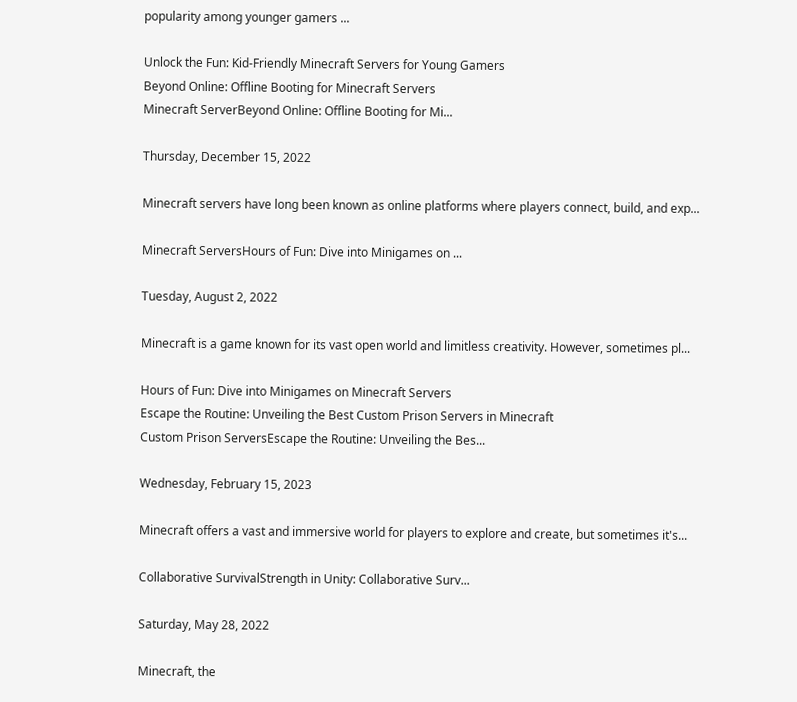popularity among younger gamers ...

Unlock the Fun: Kid-Friendly Minecraft Servers for Young Gamers
Beyond Online: Offline Booting for Minecraft Servers
Minecraft ServerBeyond Online: Offline Booting for Mi...

Thursday, December 15, 2022

Minecraft servers have long been known as online platforms where players connect, build, and exp...

Minecraft ServersHours of Fun: Dive into Minigames on ...

Tuesday, August 2, 2022

Minecraft is a game known for its vast open world and limitless creativity. However, sometimes pl...

Hours of Fun: Dive into Minigames on Minecraft Servers
Escape the Routine: Unveiling the Best Custom Prison Servers in Minecraft
Custom Prison ServersEscape the Routine: Unveiling the Bes...

Wednesday, February 15, 2023

Minecraft offers a vast and immersive world for players to explore and create, but sometimes it's...

Collaborative SurvivalStrength in Unity: Collaborative Surv...

Saturday, May 28, 2022

Minecraft, the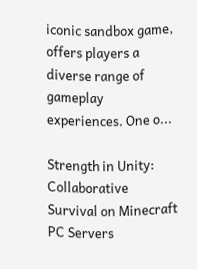iconic sandbox game, offers players a diverse range of gameplay experiences. One o...

Strength in Unity: Collaborative Survival on Minecraft PC Servers